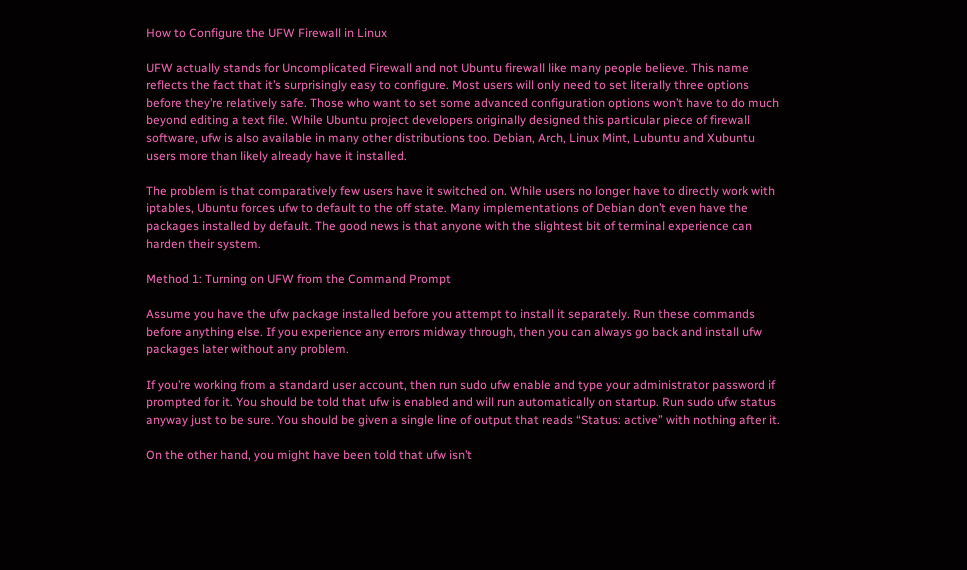How to Configure the UFW Firewall in Linux

UFW actually stands for Uncomplicated Firewall and not Ubuntu firewall like many people believe. This name reflects the fact that it’s surprisingly easy to configure. Most users will only need to set literally three options before they’re relatively safe. Those who want to set some advanced configuration options won’t have to do much beyond editing a text file. While Ubuntu project developers originally designed this particular piece of firewall software, ufw is also available in many other distributions too. Debian, Arch, Linux Mint, Lubuntu and Xubuntu users more than likely already have it installed.

The problem is that comparatively few users have it switched on. While users no longer have to directly work with iptables, Ubuntu forces ufw to default to the off state. Many implementations of Debian don’t even have the packages installed by default. The good news is that anyone with the slightest bit of terminal experience can harden their system.

Method 1: Turning on UFW from the Command Prompt

Assume you have the ufw package installed before you attempt to install it separately. Run these commands before anything else. If you experience any errors midway through, then you can always go back and install ufw packages later without any problem.

If you’re working from a standard user account, then run sudo ufw enable and type your administrator password if prompted for it. You should be told that ufw is enabled and will run automatically on startup. Run sudo ufw status anyway just to be sure. You should be given a single line of output that reads “Status: active” with nothing after it.

On the other hand, you might have been told that ufw isn’t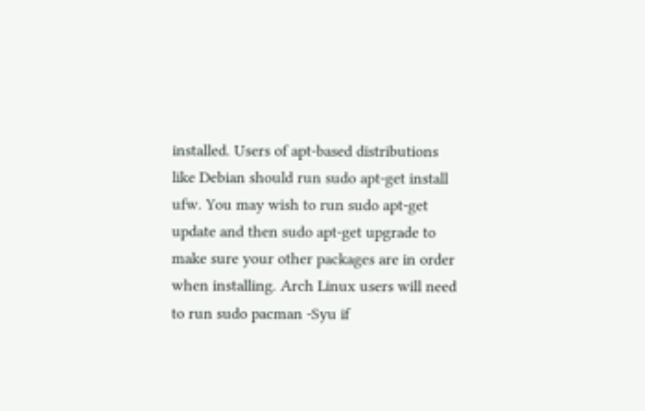installed. Users of apt-based distributions like Debian should run sudo apt-get install ufw. You may wish to run sudo apt-get update and then sudo apt-get upgrade to make sure your other packages are in order when installing. Arch Linux users will need to run sudo pacman -Syu if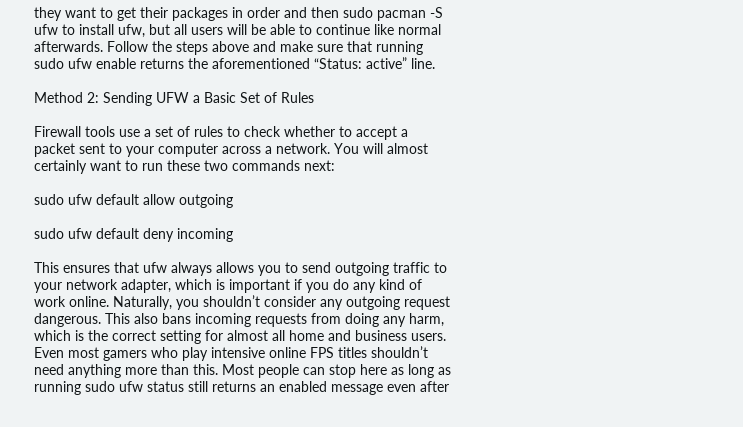they want to get their packages in order and then sudo pacman -S ufw to install ufw, but all users will be able to continue like normal afterwards. Follow the steps above and make sure that running sudo ufw enable returns the aforementioned “Status: active” line.

Method 2: Sending UFW a Basic Set of Rules

Firewall tools use a set of rules to check whether to accept a packet sent to your computer across a network. You will almost certainly want to run these two commands next:

sudo ufw default allow outgoing

sudo ufw default deny incoming

This ensures that ufw always allows you to send outgoing traffic to your network adapter, which is important if you do any kind of work online. Naturally, you shouldn’t consider any outgoing request dangerous. This also bans incoming requests from doing any harm, which is the correct setting for almost all home and business users. Even most gamers who play intensive online FPS titles shouldn’t need anything more than this. Most people can stop here as long as running sudo ufw status still returns an enabled message even after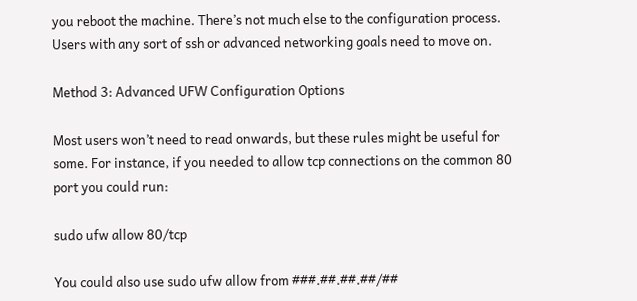you reboot the machine. There’s not much else to the configuration process. Users with any sort of ssh or advanced networking goals need to move on.

Method 3: Advanced UFW Configuration Options

Most users won’t need to read onwards, but these rules might be useful for some. For instance, if you needed to allow tcp connections on the common 80 port you could run:

sudo ufw allow 80/tcp

You could also use sudo ufw allow from ###.##.##.##/##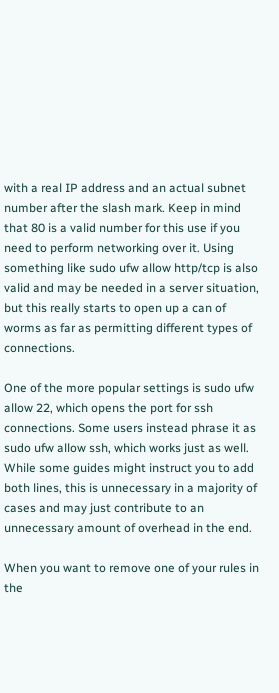with a real IP address and an actual subnet number after the slash mark. Keep in mind that 80 is a valid number for this use if you need to perform networking over it. Using something like sudo ufw allow http/tcp is also valid and may be needed in a server situation, but this really starts to open up a can of worms as far as permitting different types of connections.

One of the more popular settings is sudo ufw allow 22, which opens the port for ssh connections. Some users instead phrase it as sudo ufw allow ssh, which works just as well. While some guides might instruct you to add both lines, this is unnecessary in a majority of cases and may just contribute to an unnecessary amount of overhead in the end.

When you want to remove one of your rules in the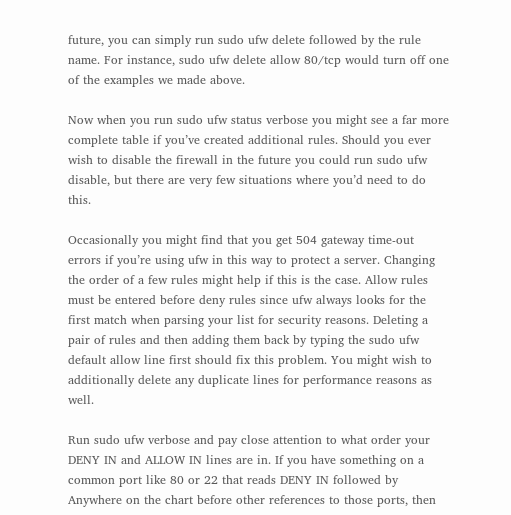future, you can simply run sudo ufw delete followed by the rule name. For instance, sudo ufw delete allow 80/tcp would turn off one of the examples we made above.

Now when you run sudo ufw status verbose you might see a far more complete table if you’ve created additional rules. Should you ever wish to disable the firewall in the future you could run sudo ufw disable, but there are very few situations where you’d need to do this.

Occasionally you might find that you get 504 gateway time-out errors if you’re using ufw in this way to protect a server. Changing the order of a few rules might help if this is the case. Allow rules must be entered before deny rules since ufw always looks for the first match when parsing your list for security reasons. Deleting a pair of rules and then adding them back by typing the sudo ufw default allow line first should fix this problem. You might wish to additionally delete any duplicate lines for performance reasons as well.

Run sudo ufw verbose and pay close attention to what order your DENY IN and ALLOW IN lines are in. If you have something on a common port like 80 or 22 that reads DENY IN followed by Anywhere on the chart before other references to those ports, then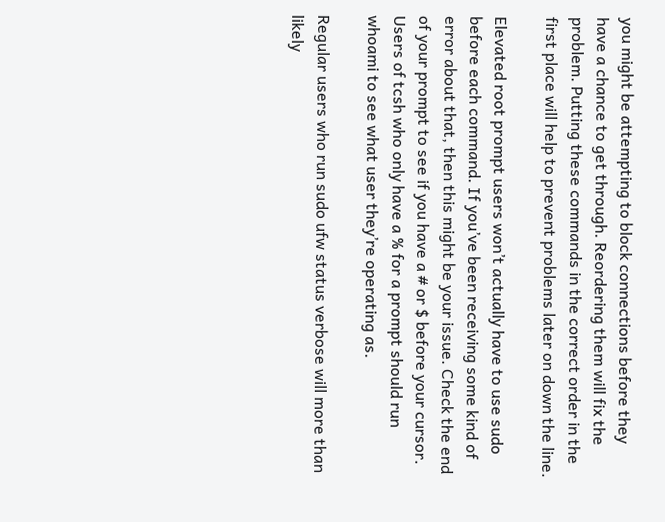you might be attempting to block connections before they have a chance to get through. Reordering them will fix the problem. Putting these commands in the correct order in the first place will help to prevent problems later on down the line.

Elevated root prompt users won’t actually have to use sudo before each command. If you’ve been receiving some kind of error about that, then this might be your issue. Check the end of your prompt to see if you have a # or $ before your cursor. Users of tcsh who only have a % for a prompt should run whoami to see what user they’re operating as.

Regular users who run sudo ufw status verbose will more than likely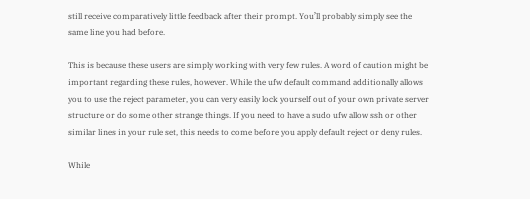still receive comparatively little feedback after their prompt. You’ll probably simply see the same line you had before.

This is because these users are simply working with very few rules. A word of caution might be important regarding these rules, however. While the ufw default command additionally allows you to use the reject parameter, you can very easily lock yourself out of your own private server structure or do some other strange things. If you need to have a sudo ufw allow ssh or other similar lines in your rule set, this needs to come before you apply default reject or deny rules.

While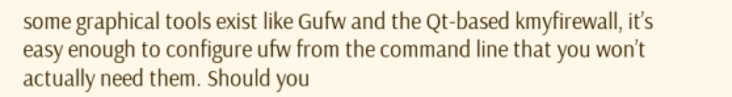some graphical tools exist like Gufw and the Qt-based kmyfirewall, it’s easy enough to configure ufw from the command line that you won’t actually need them. Should you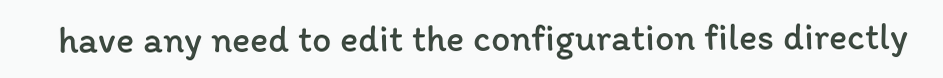have any need to edit the configuration files directly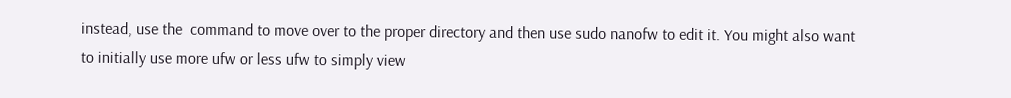instead, use the  command to move over to the proper directory and then use sudo nanofw to edit it. You might also want to initially use more ufw or less ufw to simply view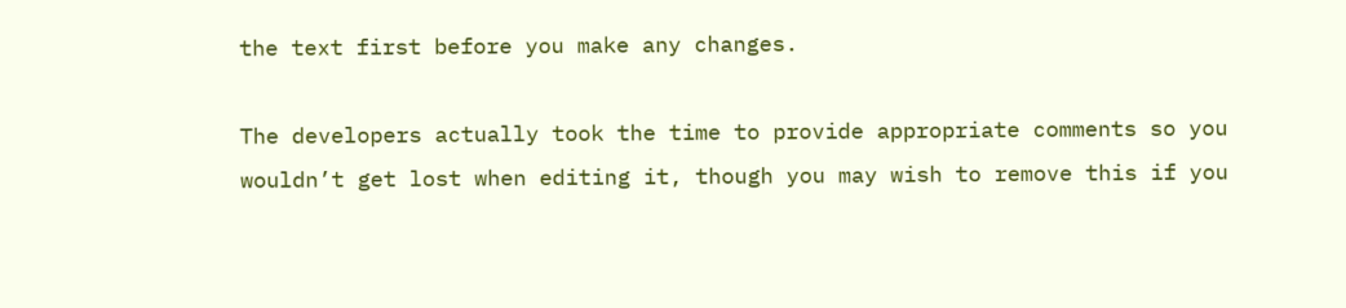the text first before you make any changes.

The developers actually took the time to provide appropriate comments so you wouldn’t get lost when editing it, though you may wish to remove this if you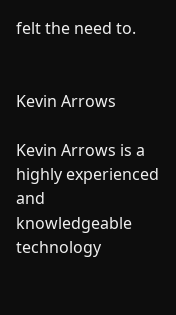felt the need to.


Kevin Arrows

Kevin Arrows is a highly experienced and knowledgeable technology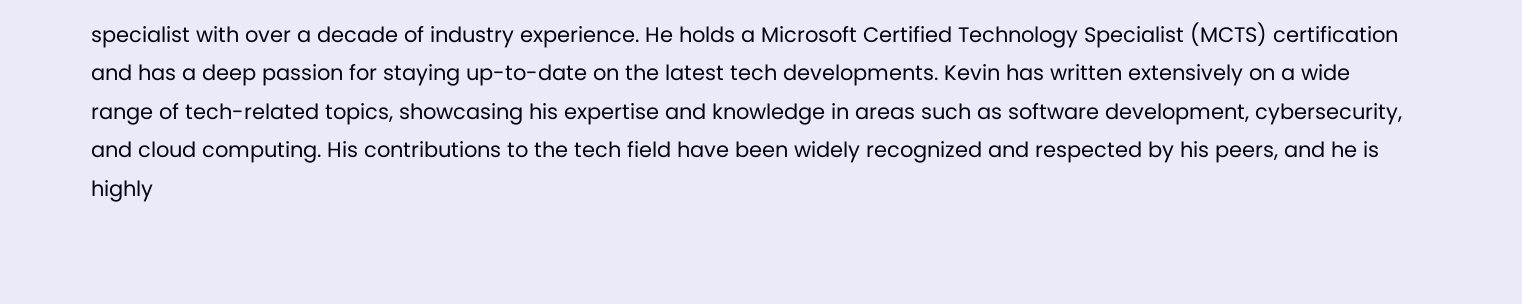specialist with over a decade of industry experience. He holds a Microsoft Certified Technology Specialist (MCTS) certification and has a deep passion for staying up-to-date on the latest tech developments. Kevin has written extensively on a wide range of tech-related topics, showcasing his expertise and knowledge in areas such as software development, cybersecurity, and cloud computing. His contributions to the tech field have been widely recognized and respected by his peers, and he is highly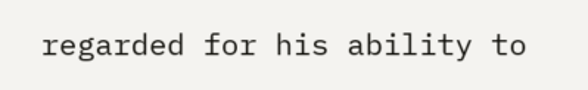regarded for his ability to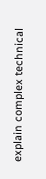explain complex technical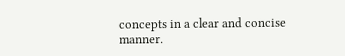concepts in a clear and concise manner.